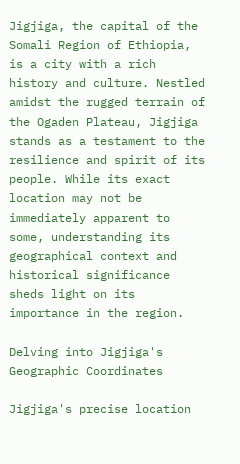Jigjiga, the capital of the Somali Region of Ethiopia, is a city with a rich history and culture. Nestled amidst the rugged terrain of the Ogaden Plateau, Jigjiga stands as a testament to the resilience and spirit of its people. While its exact location may not be immediately apparent to some, understanding its geographical context and historical significance sheds light on its importance in the region.

Delving into Jigjiga's Geographic Coordinates

Jigjiga's precise location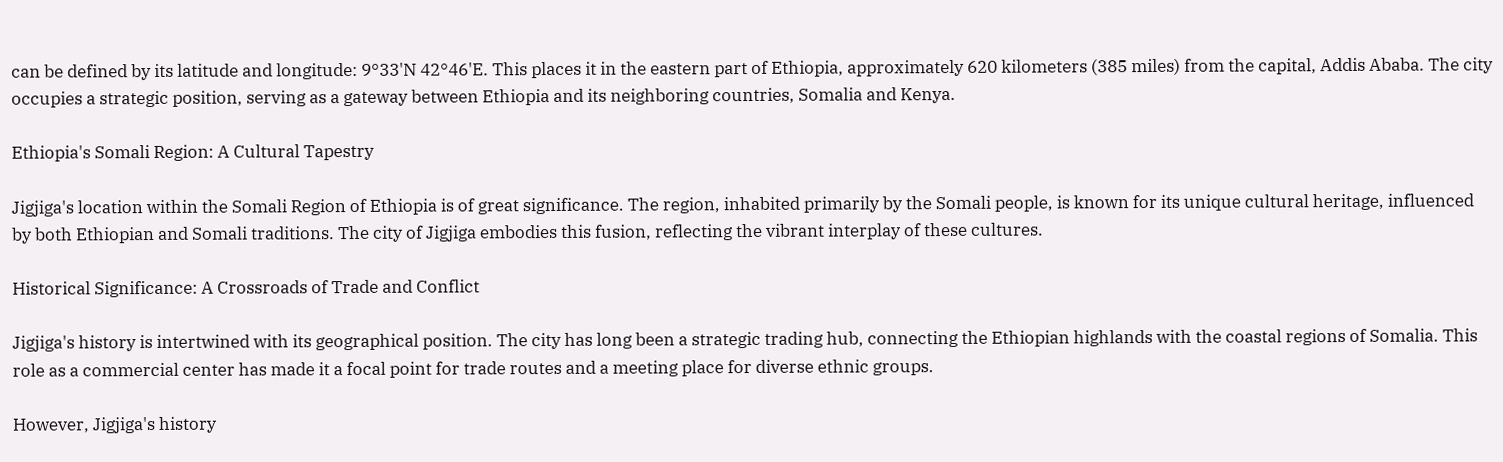can be defined by its latitude and longitude: 9°33'N 42°46'E. This places it in the eastern part of Ethiopia, approximately 620 kilometers (385 miles) from the capital, Addis Ababa. The city occupies a strategic position, serving as a gateway between Ethiopia and its neighboring countries, Somalia and Kenya.

Ethiopia's Somali Region: A Cultural Tapestry

Jigjiga's location within the Somali Region of Ethiopia is of great significance. The region, inhabited primarily by the Somali people, is known for its unique cultural heritage, influenced by both Ethiopian and Somali traditions. The city of Jigjiga embodies this fusion, reflecting the vibrant interplay of these cultures.

Historical Significance: A Crossroads of Trade and Conflict

Jigjiga's history is intertwined with its geographical position. The city has long been a strategic trading hub, connecting the Ethiopian highlands with the coastal regions of Somalia. This role as a commercial center has made it a focal point for trade routes and a meeting place for diverse ethnic groups.

However, Jigjiga's history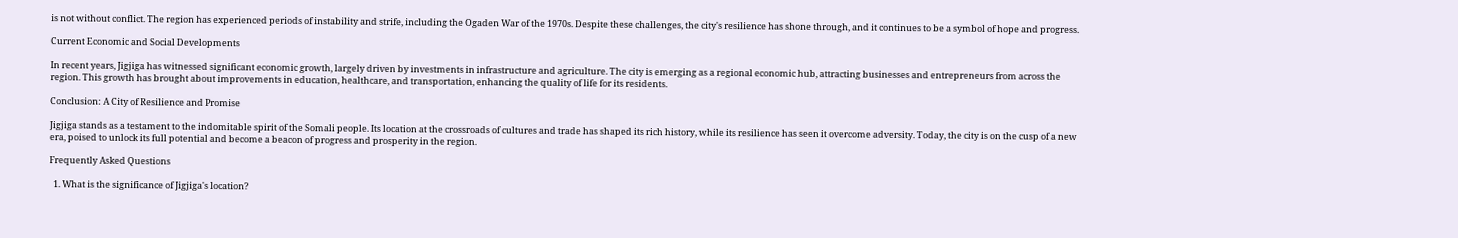is not without conflict. The region has experienced periods of instability and strife, including the Ogaden War of the 1970s. Despite these challenges, the city's resilience has shone through, and it continues to be a symbol of hope and progress.

Current Economic and Social Developments

In recent years, Jigjiga has witnessed significant economic growth, largely driven by investments in infrastructure and agriculture. The city is emerging as a regional economic hub, attracting businesses and entrepreneurs from across the region. This growth has brought about improvements in education, healthcare, and transportation, enhancing the quality of life for its residents.

Conclusion: A City of Resilience and Promise

Jigjiga stands as a testament to the indomitable spirit of the Somali people. Its location at the crossroads of cultures and trade has shaped its rich history, while its resilience has seen it overcome adversity. Today, the city is on the cusp of a new era, poised to unlock its full potential and become a beacon of progress and prosperity in the region.

Frequently Asked Questions

  1. What is the significance of Jigjiga's location?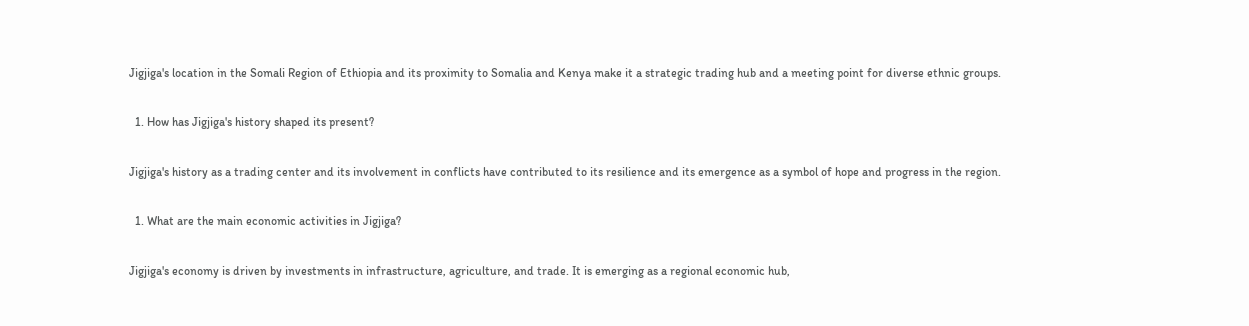Jigjiga's location in the Somali Region of Ethiopia and its proximity to Somalia and Kenya make it a strategic trading hub and a meeting point for diverse ethnic groups.

  1. How has Jigjiga's history shaped its present?

Jigjiga's history as a trading center and its involvement in conflicts have contributed to its resilience and its emergence as a symbol of hope and progress in the region.

  1. What are the main economic activities in Jigjiga?

Jigjiga's economy is driven by investments in infrastructure, agriculture, and trade. It is emerging as a regional economic hub,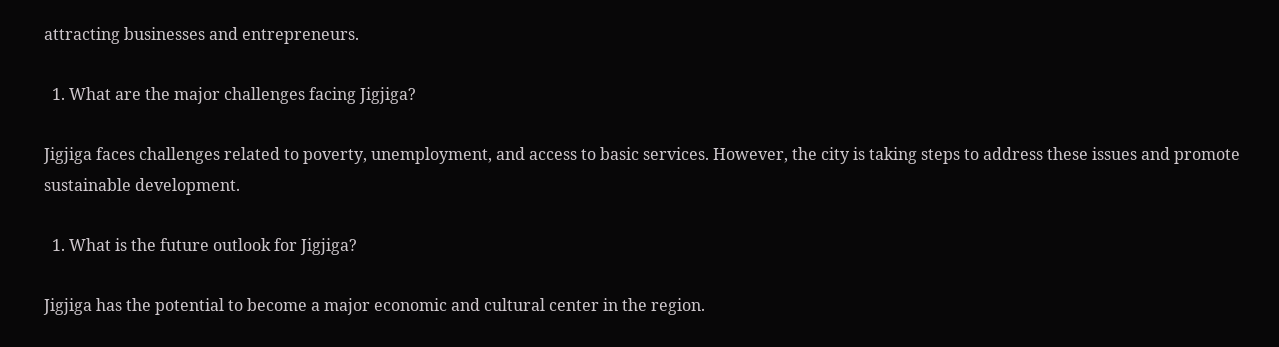attracting businesses and entrepreneurs.

  1. What are the major challenges facing Jigjiga?

Jigjiga faces challenges related to poverty, unemployment, and access to basic services. However, the city is taking steps to address these issues and promote sustainable development.

  1. What is the future outlook for Jigjiga?

Jigjiga has the potential to become a major economic and cultural center in the region.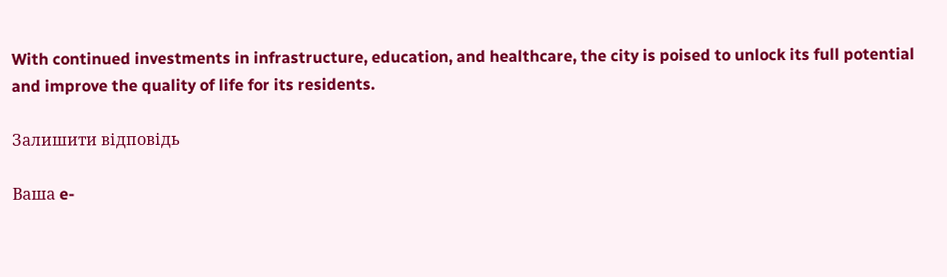With continued investments in infrastructure, education, and healthcare, the city is poised to unlock its full potential and improve the quality of life for its residents.

Залишити відповідь

Ваша e-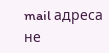mail адреса не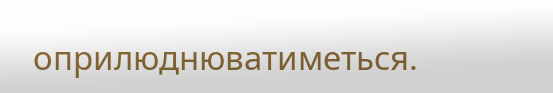оприлюднюватиметься.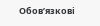Обов’язкові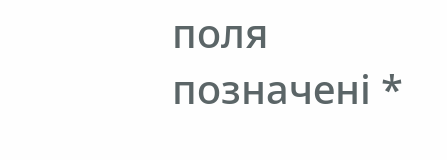поля позначені *